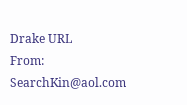Drake URL
From: SearchKin@aol.com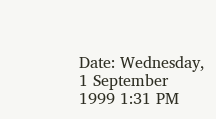Date: Wednesday, 1 September 1999 1:31 PM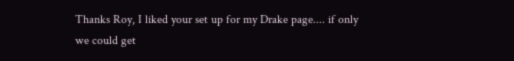Thanks Roy, I liked your set up for my Drake page.... if only we could get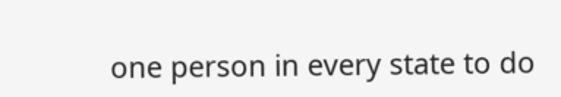one person in every state to do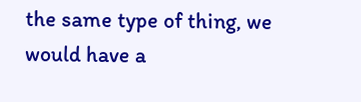the same type of thing, we would have a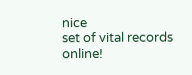nice
set of vital records online!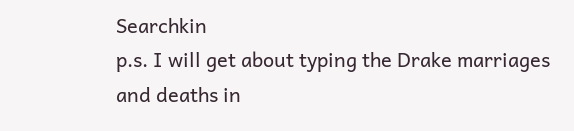Searchkin
p.s. I will get about typing the Drake marriages and deaths in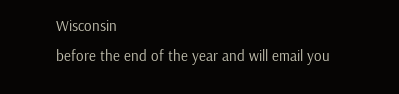Wisconsin
before the end of the year and will email you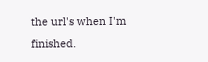the url's when I'm finished.